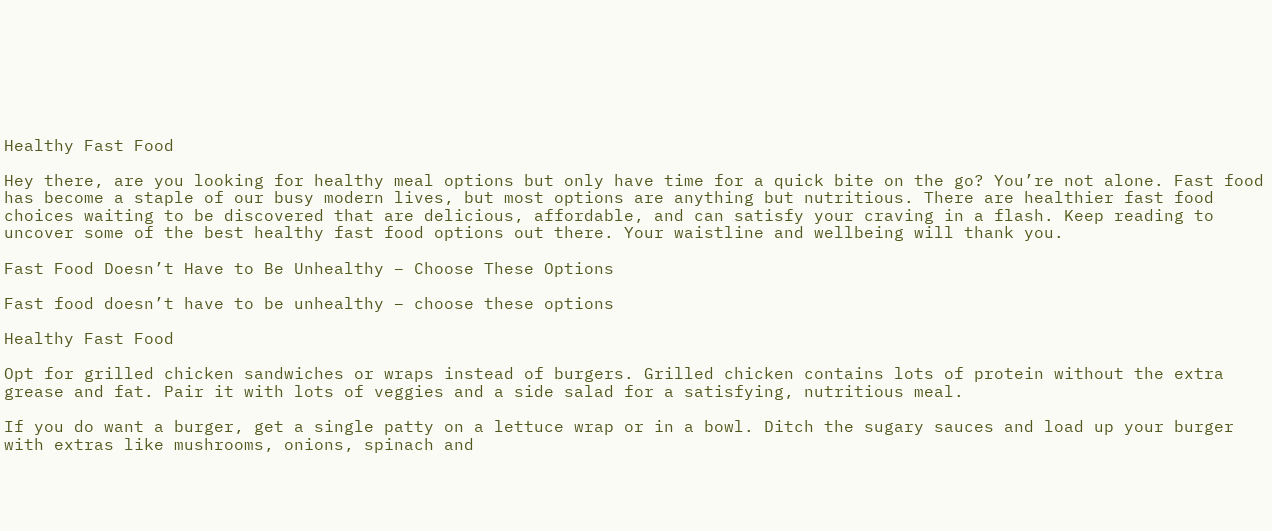Healthy Fast Food

Hey there, are you looking for healthy meal options but only have time for a quick bite on the go? You’re not alone. Fast food has become a staple of our busy modern lives, but most options are anything but nutritious. There are healthier fast food choices waiting to be discovered that are delicious, affordable, and can satisfy your craving in a flash. Keep reading to uncover some of the best healthy fast food options out there. Your waistline and wellbeing will thank you.

Fast Food Doesn’t Have to Be Unhealthy – Choose These Options

Fast food doesn’t have to be unhealthy – choose these options

Healthy Fast Food

Opt for grilled chicken sandwiches or wraps instead of burgers. Grilled chicken contains lots of protein without the extra grease and fat. Pair it with lots of veggies and a side salad for a satisfying, nutritious meal.

If you do want a burger, get a single patty on a lettuce wrap or in a bowl. Ditch the sugary sauces and load up your burger with extras like mushrooms, onions, spinach and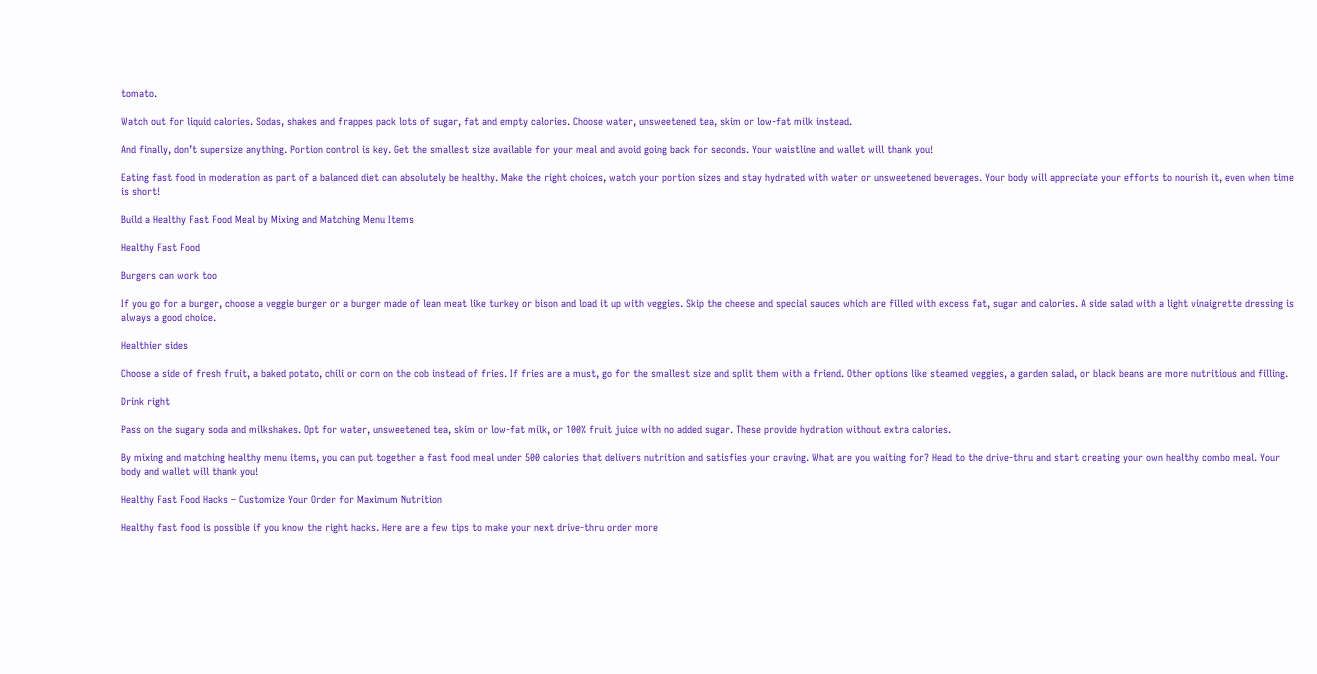tomato.

Watch out for liquid calories. Sodas, shakes and frappes pack lots of sugar, fat and empty calories. Choose water, unsweetened tea, skim or low-fat milk instead.

And finally, don’t supersize anything. Portion control is key. Get the smallest size available for your meal and avoid going back for seconds. Your waistline and wallet will thank you!

Eating fast food in moderation as part of a balanced diet can absolutely be healthy. Make the right choices, watch your portion sizes and stay hydrated with water or unsweetened beverages. Your body will appreciate your efforts to nourish it, even when time is short!

Build a Healthy Fast Food Meal by Mixing and Matching Menu Items

Healthy Fast Food

Burgers can work too

If you go for a burger, choose a veggie burger or a burger made of lean meat like turkey or bison and load it up with veggies. Skip the cheese and special sauces which are filled with excess fat, sugar and calories. A side salad with a light vinaigrette dressing is always a good choice.

Healthier sides

Choose a side of fresh fruit, a baked potato, chili or corn on the cob instead of fries. If fries are a must, go for the smallest size and split them with a friend. Other options like steamed veggies, a garden salad, or black beans are more nutritious and filling.

Drink right

Pass on the sugary soda and milkshakes. Opt for water, unsweetened tea, skim or low-fat milk, or 100% fruit juice with no added sugar. These provide hydration without extra calories.

By mixing and matching healthy menu items, you can put together a fast food meal under 500 calories that delivers nutrition and satisfies your craving. What are you waiting for? Head to the drive-thru and start creating your own healthy combo meal. Your body and wallet will thank you!

Healthy Fast Food Hacks – Customize Your Order for Maximum Nutrition

Healthy fast food is possible if you know the right hacks. Here are a few tips to make your next drive-thru order more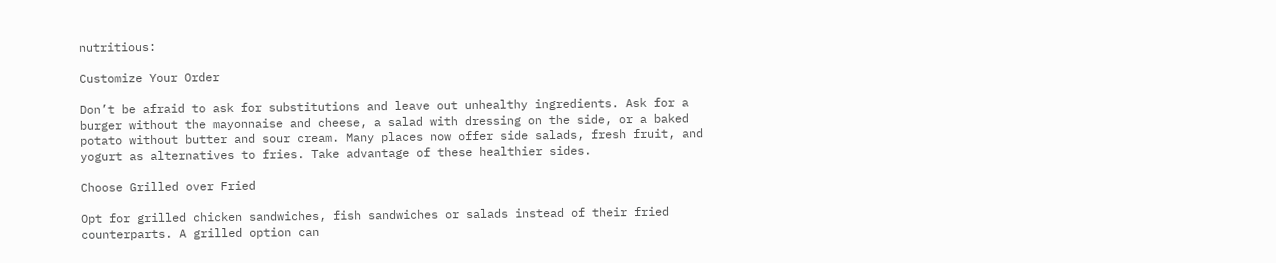nutritious:

Customize Your Order

Don’t be afraid to ask for substitutions and leave out unhealthy ingredients. Ask for a burger without the mayonnaise and cheese, a salad with dressing on the side, or a baked potato without butter and sour cream. Many places now offer side salads, fresh fruit, and yogurt as alternatives to fries. Take advantage of these healthier sides.

Choose Grilled over Fried

Opt for grilled chicken sandwiches, fish sandwiches or salads instead of their fried counterparts. A grilled option can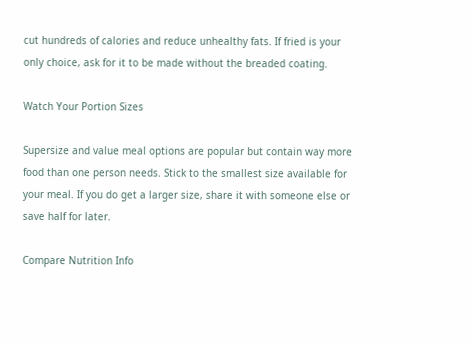cut hundreds of calories and reduce unhealthy fats. If fried is your only choice, ask for it to be made without the breaded coating.

Watch Your Portion Sizes

Supersize and value meal options are popular but contain way more food than one person needs. Stick to the smallest size available for your meal. If you do get a larger size, share it with someone else or save half for later.

Compare Nutrition Info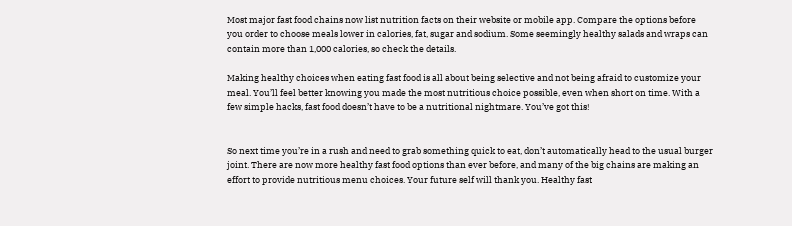Most major fast food chains now list nutrition facts on their website or mobile app. Compare the options before you order to choose meals lower in calories, fat, sugar and sodium. Some seemingly healthy salads and wraps can contain more than 1,000 calories, so check the details.

Making healthy choices when eating fast food is all about being selective and not being afraid to customize your meal. You’ll feel better knowing you made the most nutritious choice possible, even when short on time. With a few simple hacks, fast food doesn’t have to be a nutritional nightmare. You’ve got this!


So next time you’re in a rush and need to grab something quick to eat, don’t automatically head to the usual burger joint. There are now more healthy fast food options than ever before, and many of the big chains are making an effort to provide nutritious menu choices. Your future self will thank you. Healthy fast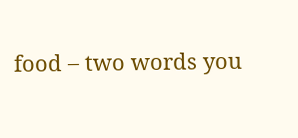food – two words you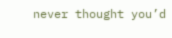never thought you’d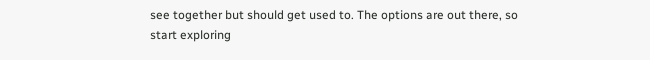see together but should get used to. The options are out there, so start exploring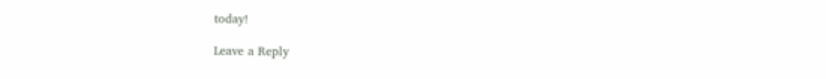today!

Leave a Reply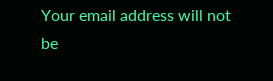Your email address will not be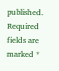published. Required fields are marked *